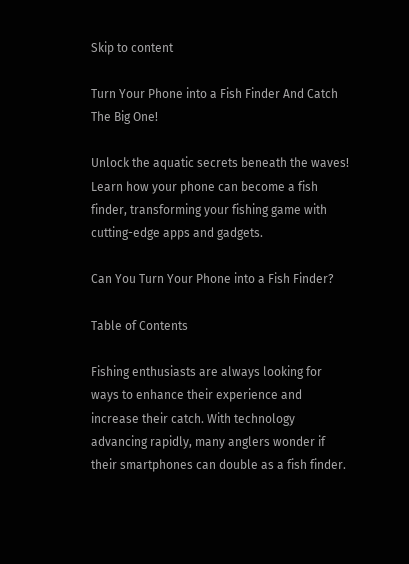Skip to content

Turn Your Phone into a Fish Finder And Catch The Big One!

Unlock the aquatic secrets beneath the waves! Learn how your phone can become a fish finder, transforming your fishing game with cutting-edge apps and gadgets.

Can You Turn Your Phone into a Fish Finder?

Table of Contents

Fishing enthusiasts are always looking for ways to enhance their experience and increase their catch. With technology advancing rapidly, many anglers wonder if their smartphones can double as a fish finder.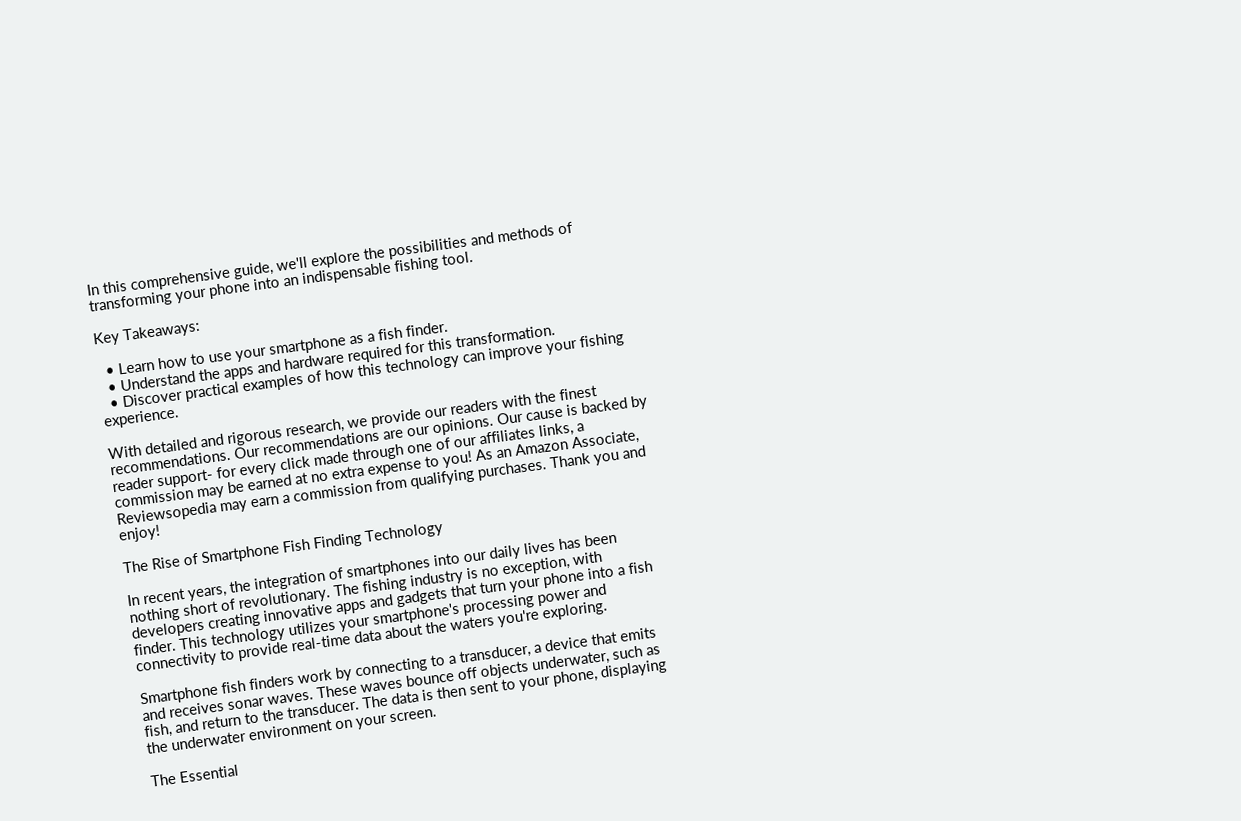In this comprehensive guide, we'll explore the possibilities and methods of transforming your phone into an indispensable fishing tool.

Key Takeaways:

  • Learn how to use your smartphone as a fish finder.
  • Understand the apps and hardware required for this transformation.
  • Discover practical examples of how this technology can improve your fishing experience.

With detailed and rigorous research, we provide our readers with the finest recommendations. Our recommendations are our opinions. Our cause is backed by reader support- for every click made through one of our affiliates links, a commission may be earned at no extra expense to you! As an Amazon Associate, Reviewsopedia may earn a commission from qualifying purchases. Thank you and enjoy!

The Rise of Smartphone Fish Finding Technology

In recent years, the integration of smartphones into our daily lives has been nothing short of revolutionary. The fishing industry is no exception, with developers creating innovative apps and gadgets that turn your phone into a fish finder. This technology utilizes your smartphone's processing power and connectivity to provide real-time data about the waters you're exploring.

Smartphone fish finders work by connecting to a transducer, a device that emits and receives sonar waves. These waves bounce off objects underwater, such as fish, and return to the transducer. The data is then sent to your phone, displaying the underwater environment on your screen.

The Essential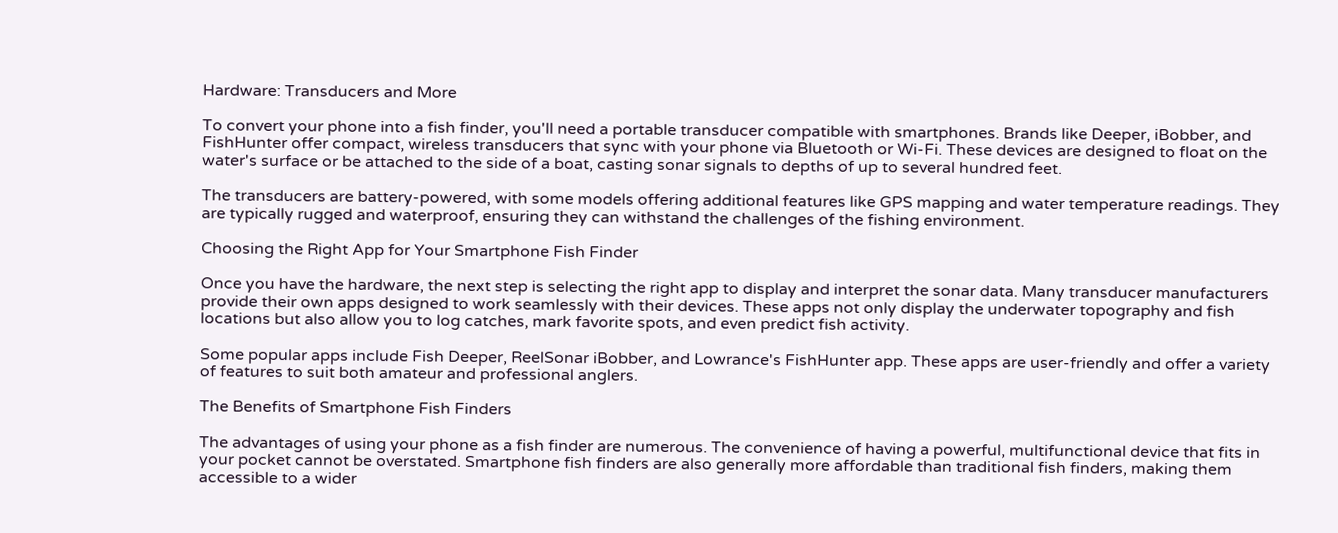Hardware: Transducers and More

To convert your phone into a fish finder, you'll need a portable transducer compatible with smartphones. Brands like Deeper, iBobber, and FishHunter offer compact, wireless transducers that sync with your phone via Bluetooth or Wi-Fi. These devices are designed to float on the water's surface or be attached to the side of a boat, casting sonar signals to depths of up to several hundred feet.

The transducers are battery-powered, with some models offering additional features like GPS mapping and water temperature readings. They are typically rugged and waterproof, ensuring they can withstand the challenges of the fishing environment.

Choosing the Right App for Your Smartphone Fish Finder

Once you have the hardware, the next step is selecting the right app to display and interpret the sonar data. Many transducer manufacturers provide their own apps designed to work seamlessly with their devices. These apps not only display the underwater topography and fish locations but also allow you to log catches, mark favorite spots, and even predict fish activity.

Some popular apps include Fish Deeper, ReelSonar iBobber, and Lowrance's FishHunter app. These apps are user-friendly and offer a variety of features to suit both amateur and professional anglers.

The Benefits of Smartphone Fish Finders

The advantages of using your phone as a fish finder are numerous. The convenience of having a powerful, multifunctional device that fits in your pocket cannot be overstated. Smartphone fish finders are also generally more affordable than traditional fish finders, making them accessible to a wider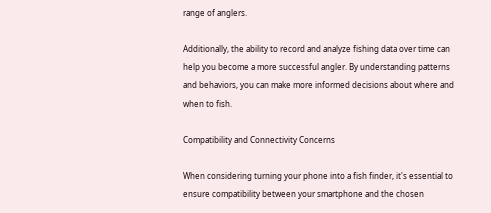range of anglers.

Additionally, the ability to record and analyze fishing data over time can help you become a more successful angler. By understanding patterns and behaviors, you can make more informed decisions about where and when to fish.

Compatibility and Connectivity Concerns

When considering turning your phone into a fish finder, it's essential to ensure compatibility between your smartphone and the chosen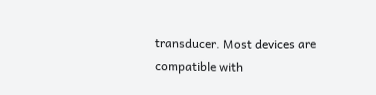transducer. Most devices are compatible with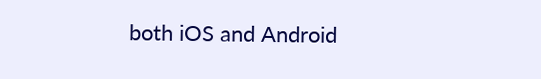both iOS and Android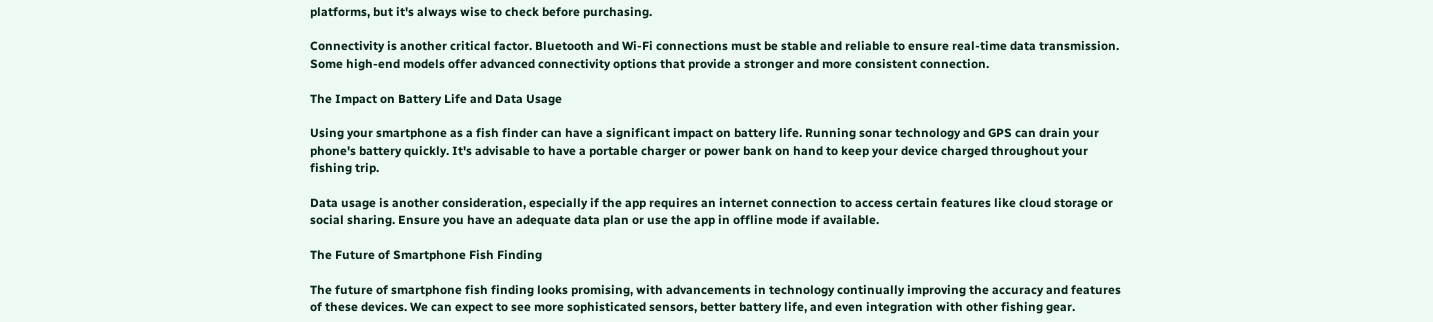platforms, but it's always wise to check before purchasing.

Connectivity is another critical factor. Bluetooth and Wi-Fi connections must be stable and reliable to ensure real-time data transmission. Some high-end models offer advanced connectivity options that provide a stronger and more consistent connection.

The Impact on Battery Life and Data Usage

Using your smartphone as a fish finder can have a significant impact on battery life. Running sonar technology and GPS can drain your phone's battery quickly. It's advisable to have a portable charger or power bank on hand to keep your device charged throughout your fishing trip.

Data usage is another consideration, especially if the app requires an internet connection to access certain features like cloud storage or social sharing. Ensure you have an adequate data plan or use the app in offline mode if available.

The Future of Smartphone Fish Finding

The future of smartphone fish finding looks promising, with advancements in technology continually improving the accuracy and features of these devices. We can expect to see more sophisticated sensors, better battery life, and even integration with other fishing gear.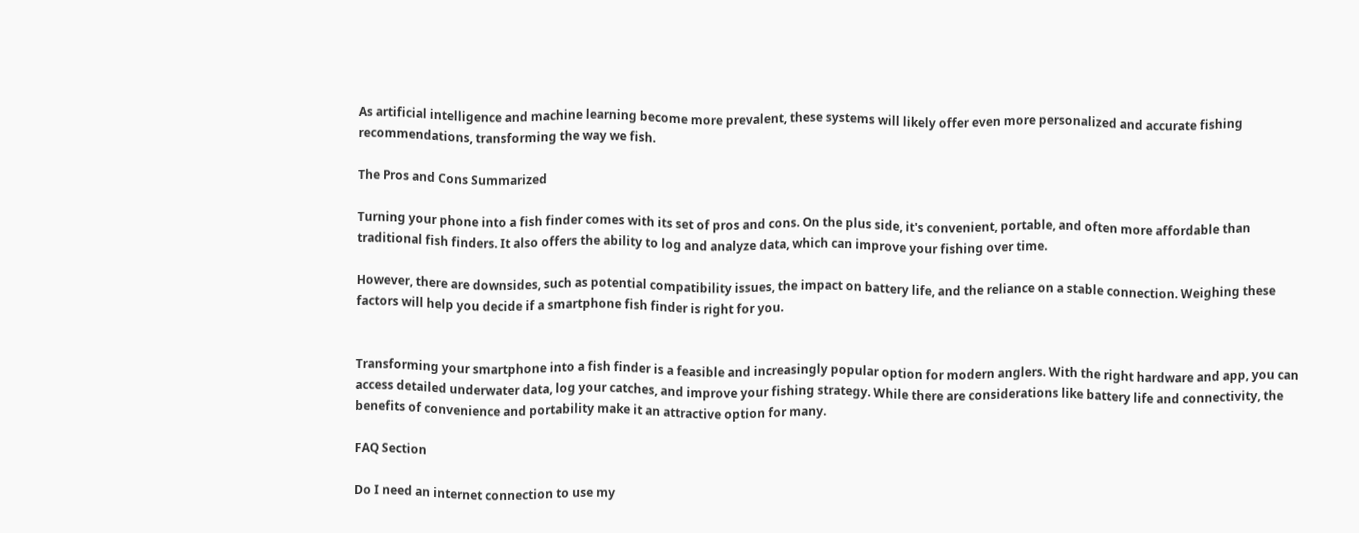As artificial intelligence and machine learning become more prevalent, these systems will likely offer even more personalized and accurate fishing recommendations, transforming the way we fish.

The Pros and Cons Summarized

Turning your phone into a fish finder comes with its set of pros and cons. On the plus side, it's convenient, portable, and often more affordable than traditional fish finders. It also offers the ability to log and analyze data, which can improve your fishing over time.

However, there are downsides, such as potential compatibility issues, the impact on battery life, and the reliance on a stable connection. Weighing these factors will help you decide if a smartphone fish finder is right for you.


Transforming your smartphone into a fish finder is a feasible and increasingly popular option for modern anglers. With the right hardware and app, you can access detailed underwater data, log your catches, and improve your fishing strategy. While there are considerations like battery life and connectivity, the benefits of convenience and portability make it an attractive option for many.

FAQ Section

Do I need an internet connection to use my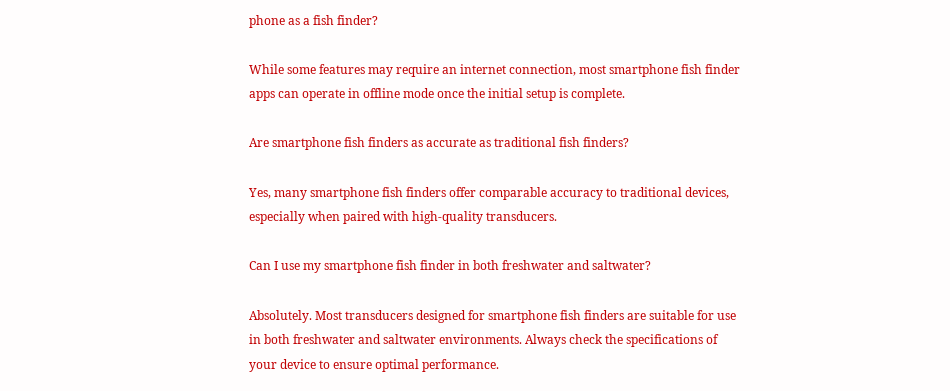phone as a fish finder?

While some features may require an internet connection, most smartphone fish finder apps can operate in offline mode once the initial setup is complete.

Are smartphone fish finders as accurate as traditional fish finders?

Yes, many smartphone fish finders offer comparable accuracy to traditional devices, especially when paired with high-quality transducers.

Can I use my smartphone fish finder in both freshwater and saltwater?

Absolutely. Most transducers designed for smartphone fish finders are suitable for use in both freshwater and saltwater environments. Always check the specifications of your device to ensure optimal performance.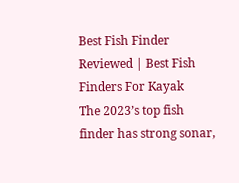Best Fish Finder Reviewed | Best Fish Finders For Kayak
The 2023’s top fish finder has strong sonar,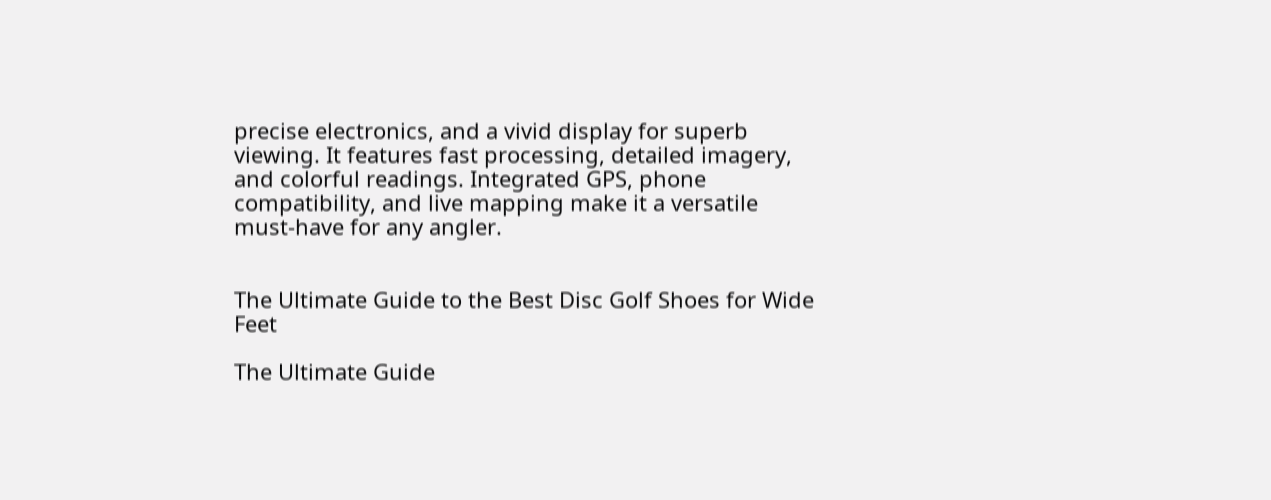precise electronics, and a vivid display for superb viewing. It features fast processing, detailed imagery, and colorful readings. Integrated GPS, phone compatibility, and live mapping make it a versatile must-have for any angler.


The Ultimate Guide to the Best Disc Golf Shoes for Wide Feet

The Ultimate Guide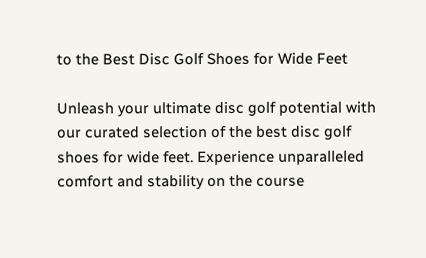to the Best Disc Golf Shoes for Wide Feet

Unleash your ultimate disc golf potential with our curated selection of the best disc golf shoes for wide feet. Experience unparalleled comfort and stability on the course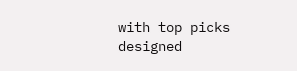with top picks designed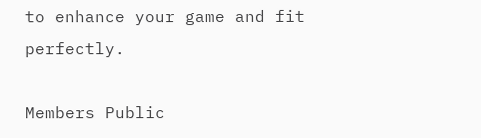to enhance your game and fit perfectly.

Members Public